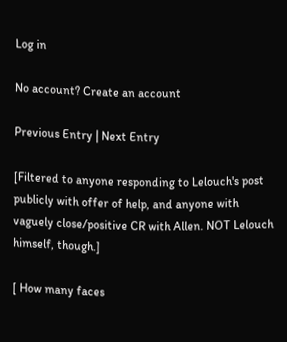Log in

No account? Create an account

Previous Entry | Next Entry

[Filtered to anyone responding to Lelouch's post publicly with offer of help, and anyone with vaguely close/positive CR with Allen. NOT Lelouch himself, though.]

[ How many faces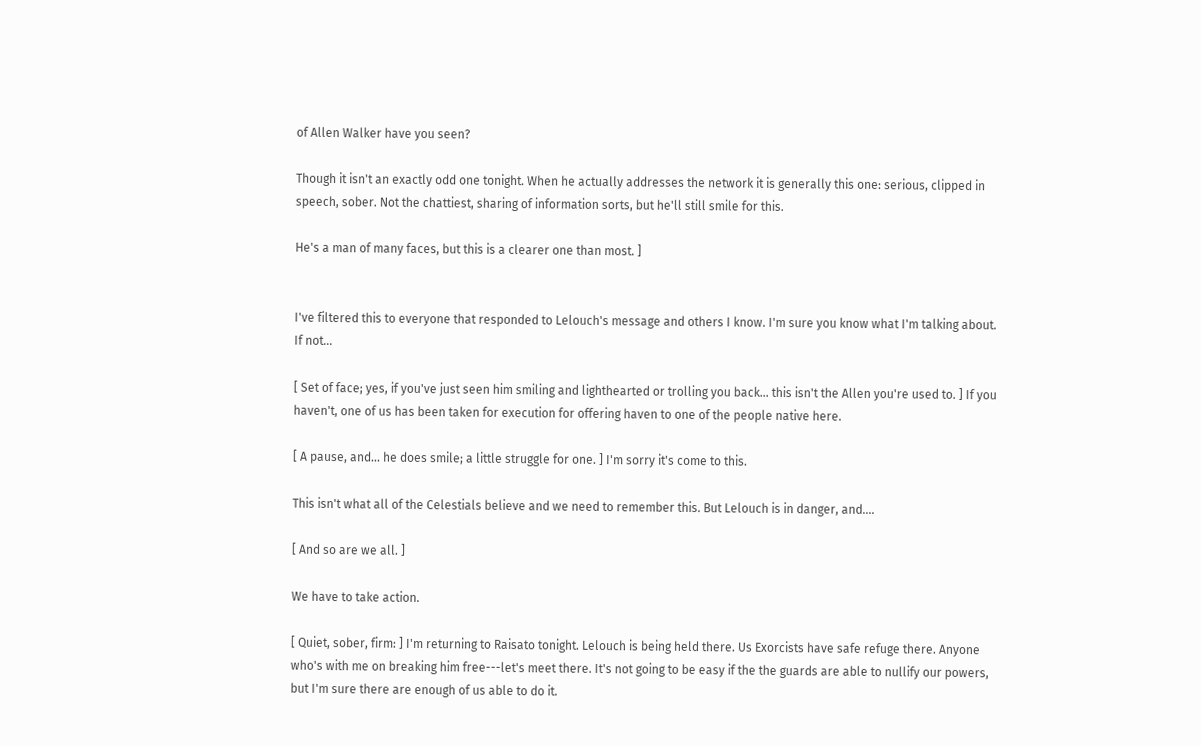of Allen Walker have you seen?

Though it isn't an exactly odd one tonight. When he actually addresses the network it is generally this one: serious, clipped in speech, sober. Not the chattiest, sharing of information sorts, but he'll still smile for this.

He's a man of many faces, but this is a clearer one than most. ]


I've filtered this to everyone that responded to Lelouch's message and others I know. I'm sure you know what I'm talking about. If not...

[ Set of face; yes, if you've just seen him smiling and lighthearted or trolling you back... this isn't the Allen you're used to. ] If you haven't, one of us has been taken for execution for offering haven to one of the people native here.

[ A pause, and... he does smile; a little struggle for one. ] I'm sorry it's come to this.

This isn't what all of the Celestials believe and we need to remember this. But Lelouch is in danger, and....

[ And so are we all. ]

We have to take action.

[ Quiet, sober, firm: ] I'm returning to Raisato tonight. Lelouch is being held there. Us Exorcists have safe refuge there. Anyone who's with me on breaking him free---let's meet there. It's not going to be easy if the the guards are able to nullify our powers, but I'm sure there are enough of us able to do it.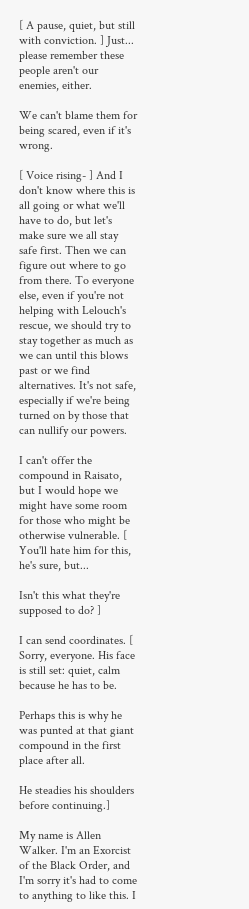[ A pause, quiet, but still with conviction. ] Just... please remember these people aren't our enemies, either.

We can't blame them for being scared, even if it's wrong.

[ Voice rising- ] And I don't know where this is all going or what we'll have to do, but let's make sure we all stay safe first. Then we can figure out where to go from there. To everyone else, even if you're not helping with Lelouch's rescue, we should try to stay together as much as we can until this blows past or we find alternatives. It's not safe, especially if we're being turned on by those that can nullify our powers.

I can't offer the compound in Raisato, but I would hope we might have some room for those who might be otherwise vulnerable. [ You'll hate him for this, he's sure, but...

Isn't this what they're supposed to do? ]

I can send coordinates. [ Sorry, everyone. His face is still set: quiet, calm because he has to be.

Perhaps this is why he was punted at that giant compound in the first place after all.

He steadies his shoulders before continuing.]

My name is Allen Walker. I'm an Exorcist of the Black Order, and I'm sorry it's had to come to anything to like this. I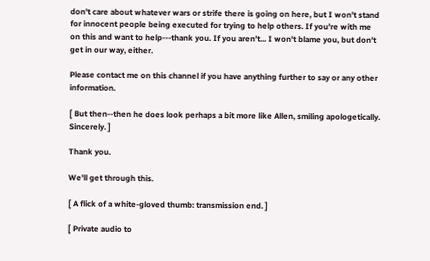don't care about whatever wars or strife there is going on here, but I won't stand for innocent people being executed for trying to help others. If you're with me on this and want to help---thank you. If you aren't... I won't blame you, but don't get in our way, either.

Please contact me on this channel if you have anything further to say or any other information.

[ But then--then he does look perhaps a bit more like Allen, smiling apologetically. Sincerely. ]

Thank you.

We'll get through this.

[ A flick of a white-gloved thumb: transmission end. ]

[ Private audio to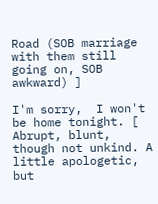Road (SOB marriage with them still going on, SOB awkward) ]

I'm sorry,  I won't be home tonight. [ Abrupt, blunt, though not unkind. A little apologetic, but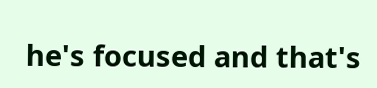he's focused and that's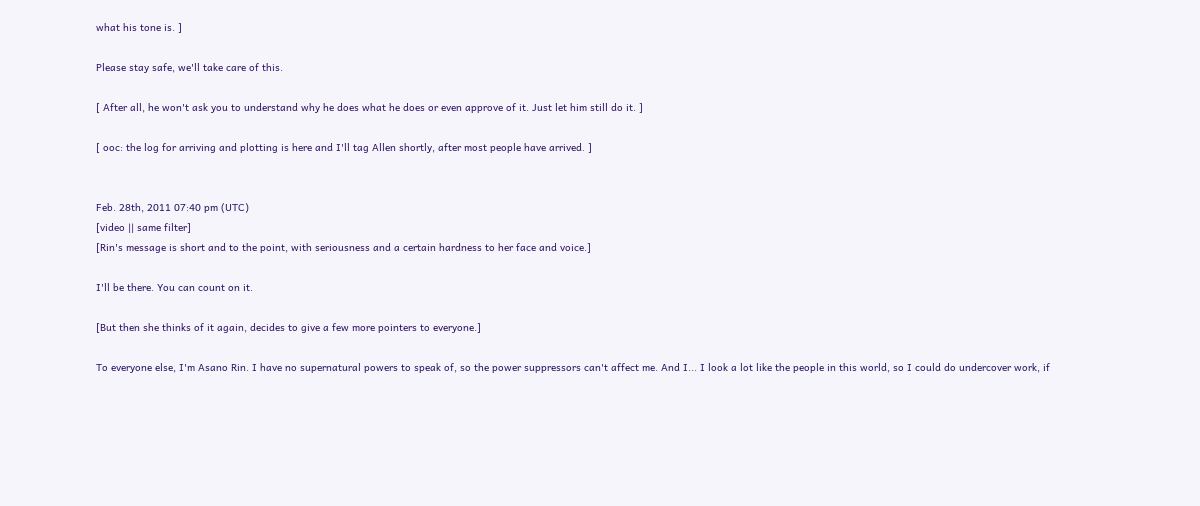what his tone is. ]

Please stay safe, we'll take care of this.

[ After all, he won't ask you to understand why he does what he does or even approve of it. Just let him still do it. ]

[ ooc: the log for arriving and plotting is here and I'll tag Allen shortly, after most people have arrived. ]


Feb. 28th, 2011 07:40 pm (UTC)
[video || same filter]
[Rin's message is short and to the point, with seriousness and a certain hardness to her face and voice.]

I'll be there. You can count on it.

[But then she thinks of it again, decides to give a few more pointers to everyone.]

To everyone else, I'm Asano Rin. I have no supernatural powers to speak of, so the power suppressors can't affect me. And I... I look a lot like the people in this world, so I could do undercover work, if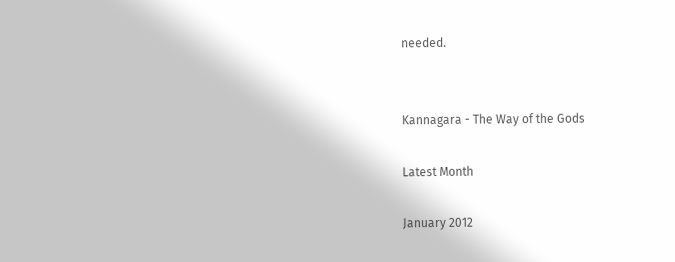needed.


Kannagara - The Way of the Gods

Latest Month

January 2012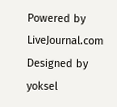Powered by LiveJournal.com
Designed by yoksel